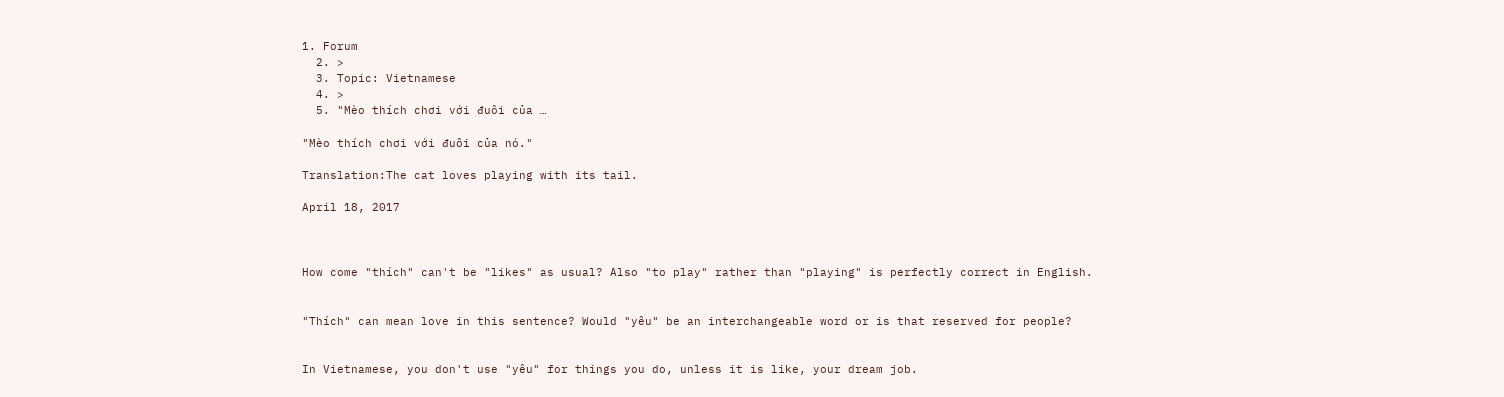1. Forum
  2. >
  3. Topic: Vietnamese
  4. >
  5. "Mèo thích chơi với đuôi của …

"Mèo thích chơi với đuôi của nó."

Translation:The cat loves playing with its tail.

April 18, 2017



How come "thích" can't be "likes" as usual? Also "to play" rather than "playing" is perfectly correct in English.


"Thích" can mean love in this sentence? Would "yêu" be an interchangeable word or is that reserved for people?


In Vietnamese, you don't use "yêu" for things you do, unless it is like, your dream job.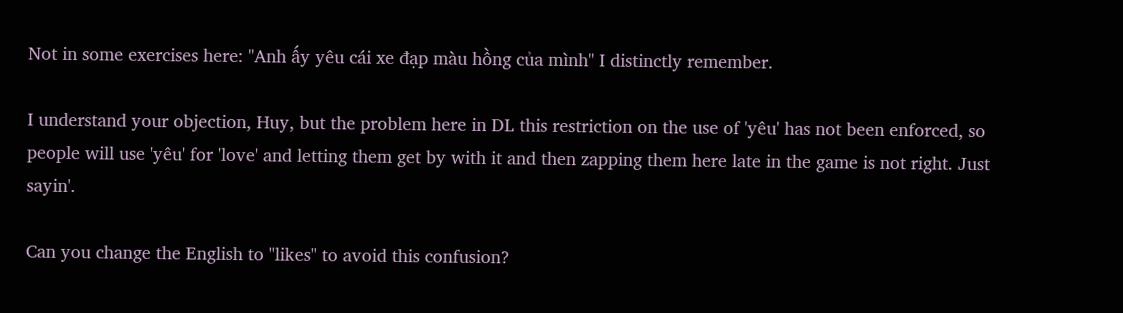Not in some exercises here: "Anh ấy yêu cái xe đạp màu hồng của mình" I distinctly remember.

I understand your objection, Huy, but the problem here in DL this restriction on the use of 'yêu' has not been enforced, so people will use 'yêu' for 'love' and letting them get by with it and then zapping them here late in the game is not right. Just sayin'.

Can you change the English to "likes" to avoid this confusion?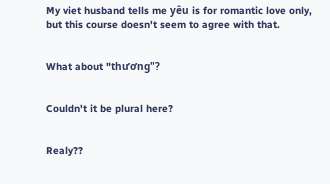My viet husband tells me yêu is for romantic love only, but this course doesn't seem to agree with that.


What about "thương"?


Couldn't it be plural here?


Realy??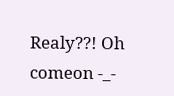Realy??! Oh comeon -_-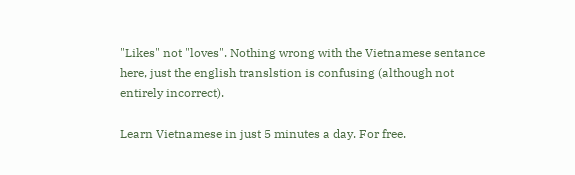"Likes" not "loves". Nothing wrong with the Vietnamese sentance here, just the english translstion is confusing (although not entirely incorrect).

Learn Vietnamese in just 5 minutes a day. For free.